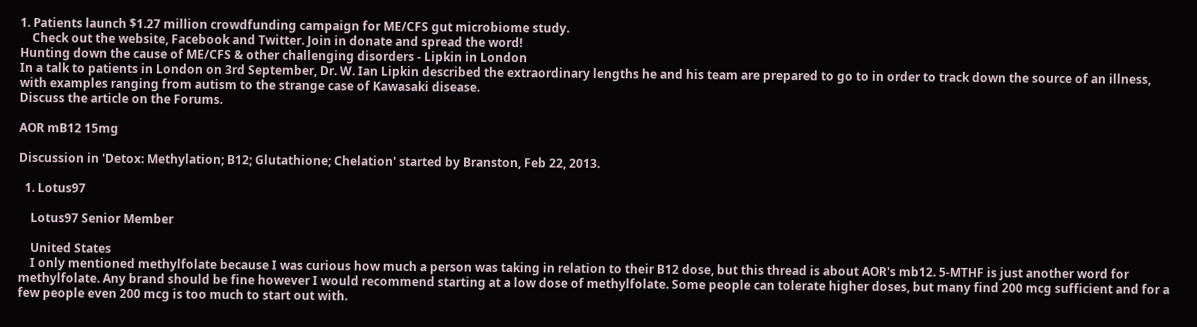1. Patients launch $1.27 million crowdfunding campaign for ME/CFS gut microbiome study.
    Check out the website, Facebook and Twitter. Join in donate and spread the word!
Hunting down the cause of ME/CFS & other challenging disorders - Lipkin in London
In a talk to patients in London on 3rd September, Dr. W. Ian Lipkin described the extraordinary lengths he and his team are prepared to go to in order to track down the source of an illness, with examples ranging from autism to the strange case of Kawasaki disease.
Discuss the article on the Forums.

AOR mB12 15mg

Discussion in 'Detox: Methylation; B12; Glutathione; Chelation' started by Branston, Feb 22, 2013.

  1. Lotus97

    Lotus97 Senior Member

    United States
    I only mentioned methylfolate because I was curious how much a person was taking in relation to their B12 dose, but this thread is about AOR's mb12. 5-MTHF is just another word for methylfolate. Any brand should be fine however I would recommend starting at a low dose of methylfolate. Some people can tolerate higher doses, but many find 200 mcg sufficient and for a few people even 200 mcg is too much to start out with.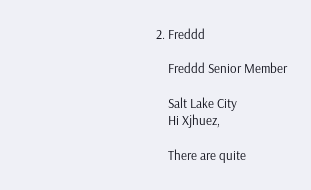2. Freddd

    Freddd Senior Member

    Salt Lake City
    Hi Xjhuez,

    There are quite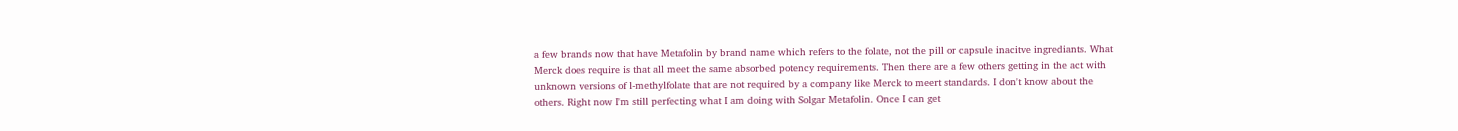a few brands now that have Metafolin by brand name which refers to the folate, not the pill or capsule inacitve ingrediants. What Merck does require is that all meet the same absorbed potency requirements. Then there are a few others getting in the act with unknown versions of l-methylfolate that are not required by a company like Merck to meert standards. I don't know about the others. Right now I'm still perfecting what I am doing with Solgar Metafolin. Once I can get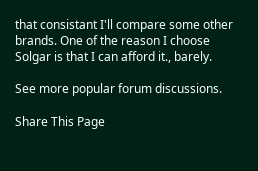that consistant I'll compare some other brands. One of the reason I choose Solgar is that I can afford it., barely.

See more popular forum discussions.

Share This Page